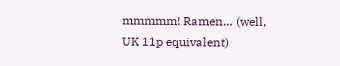mmmmm! Ramen… (well, UK 11p equivalent)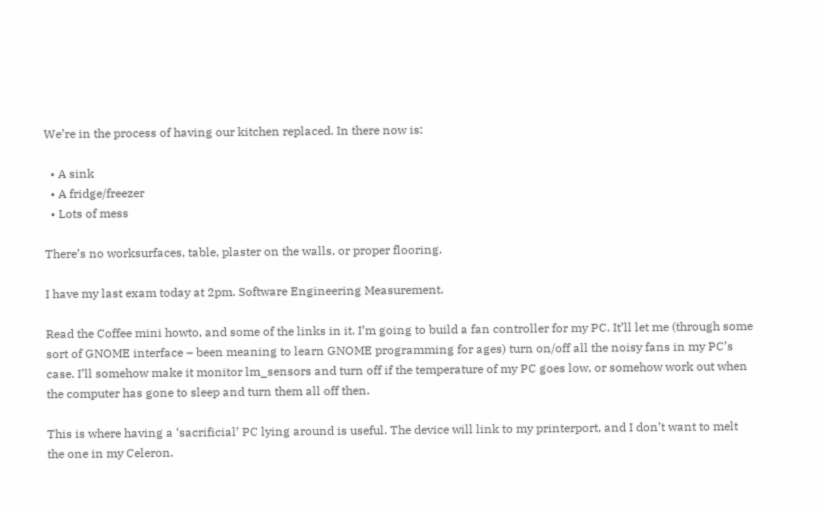We’re in the process of having our kitchen replaced. In there now is:

  • A sink
  • A fridge/freezer
  • Lots of mess

There’s no worksurfaces, table, plaster on the walls, or proper flooring.

I have my last exam today at 2pm. Software Engineering Measurement.

Read the Coffee mini howto, and some of the links in it. I’m going to build a fan controller for my PC. It’ll let me (through some sort of GNOME interface – been meaning to learn GNOME programming for ages) turn on/off all the noisy fans in my PC’s case. I’ll somehow make it monitor lm_sensors and turn off if the temperature of my PC goes low, or somehow work out when the computer has gone to sleep and turn them all off then.

This is where having a ‘sacrificial’ PC lying around is useful. The device will link to my printerport, and I don’t want to melt the one in my Celeron.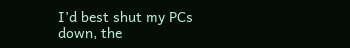I’d best shut my PCs down, the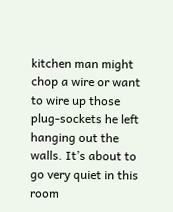kitchen man might chop a wire or want to wire up those plug-sockets he left hanging out the walls. It’s about to go very quiet in this room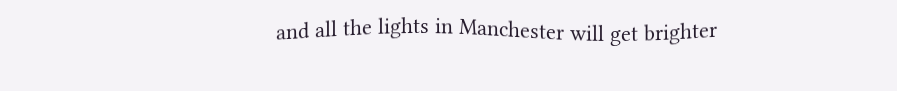and all the lights in Manchester will get brighter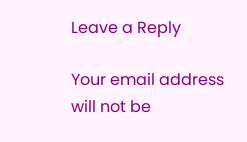Leave a Reply

Your email address will not be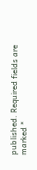published. Required fields are marked *